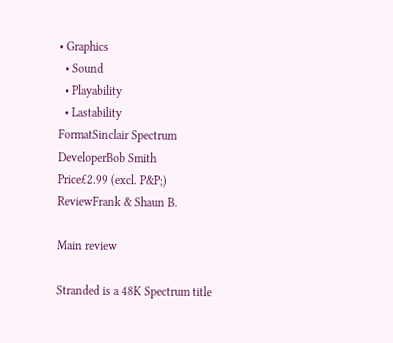• Graphics
  • Sound
  • Playability
  • Lastability
FormatSinclair Spectrum
DeveloperBob Smith
Price£2.99 (excl. P&P;)
ReviewFrank & Shaun B.

Main review

Stranded is a 48K Spectrum title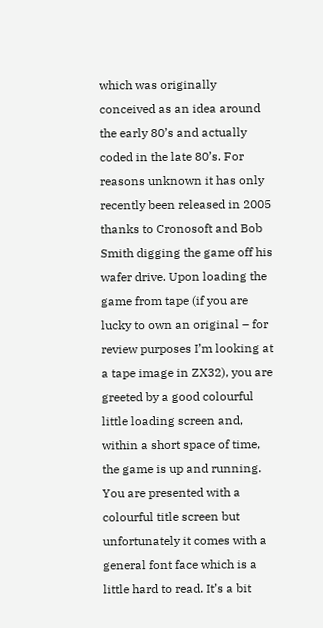which was originally conceived as an idea around the early 80’s and actually coded in the late 80’s. For reasons unknown it has only recently been released in 2005 thanks to Cronosoft and Bob Smith digging the game off his wafer drive. Upon loading the game from tape (if you are lucky to own an original – for review purposes I’m looking at a tape image in ZX32), you are greeted by a good colourful little loading screen and, within a short space of time, the game is up and running. You are presented with a colourful title screen but unfortunately it comes with a general font face which is a little hard to read. It’s a bit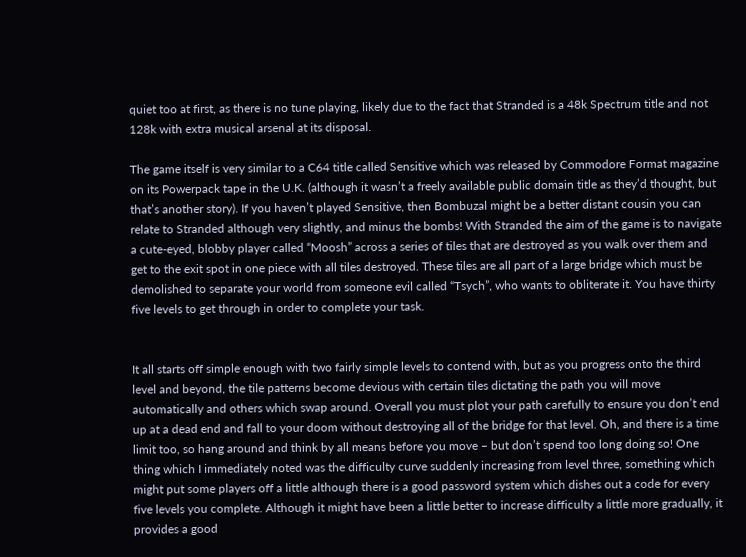quiet too at first, as there is no tune playing, likely due to the fact that Stranded is a 48k Spectrum title and not 128k with extra musical arsenal at its disposal.

The game itself is very similar to a C64 title called Sensitive which was released by Commodore Format magazine on its Powerpack tape in the U.K. (although it wasn’t a freely available public domain title as they’d thought, but that’s another story). If you haven’t played Sensitive, then Bombuzal might be a better distant cousin you can relate to Stranded although very slightly, and minus the bombs! With Stranded the aim of the game is to navigate a cute-eyed, blobby player called “Moosh” across a series of tiles that are destroyed as you walk over them and get to the exit spot in one piece with all tiles destroyed. These tiles are all part of a large bridge which must be demolished to separate your world from someone evil called “Tsych”, who wants to obliterate it. You have thirty five levels to get through in order to complete your task.


It all starts off simple enough with two fairly simple levels to contend with, but as you progress onto the third level and beyond, the tile patterns become devious with certain tiles dictating the path you will move automatically and others which swap around. Overall you must plot your path carefully to ensure you don’t end up at a dead end and fall to your doom without destroying all of the bridge for that level. Oh, and there is a time limit too, so hang around and think by all means before you move – but don’t spend too long doing so! One thing which I immediately noted was the difficulty curve suddenly increasing from level three, something which might put some players off a little although there is a good password system which dishes out a code for every five levels you complete. Although it might have been a little better to increase difficulty a little more gradually, it provides a good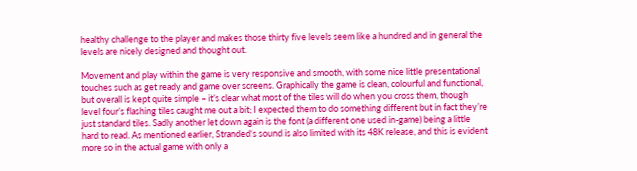healthy challenge to the player and makes those thirty five levels seem like a hundred and in general the levels are nicely designed and thought out.

Movement and play within the game is very responsive and smooth, with some nice little presentational touches such as get ready and game over screens. Graphically the game is clean, colourful and functional, but overall is kept quite simple – it’s clear what most of the tiles will do when you cross them, though level four’s flashing tiles caught me out a bit; I expected them to do something different but in fact they’re just standard tiles. Sadly another let down again is the font (a different one used in-game) being a little hard to read. As mentioned earlier, Stranded‘s sound is also limited with its 48K release, and this is evident more so in the actual game with only a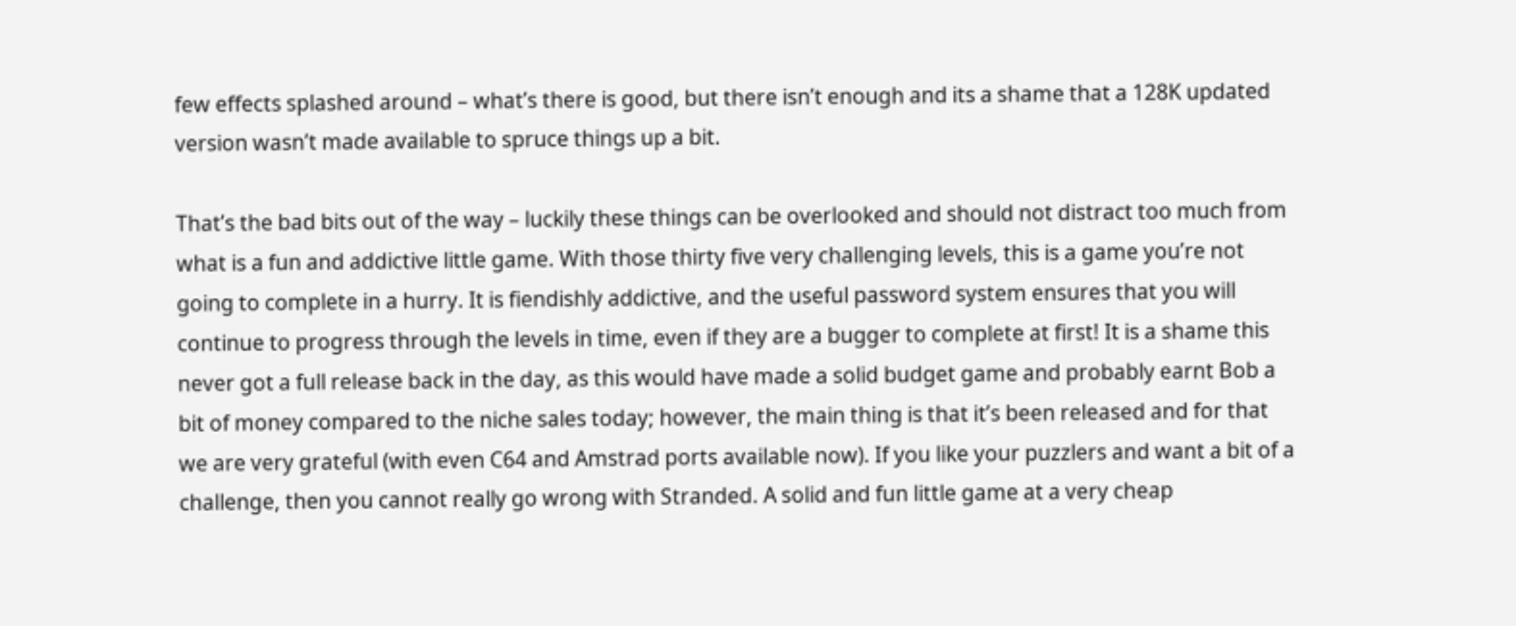few effects splashed around – what’s there is good, but there isn’t enough and its a shame that a 128K updated version wasn’t made available to spruce things up a bit.

That’s the bad bits out of the way – luckily these things can be overlooked and should not distract too much from what is a fun and addictive little game. With those thirty five very challenging levels, this is a game you’re not going to complete in a hurry. It is fiendishly addictive, and the useful password system ensures that you will continue to progress through the levels in time, even if they are a bugger to complete at first! It is a shame this never got a full release back in the day, as this would have made a solid budget game and probably earnt Bob a bit of money compared to the niche sales today; however, the main thing is that it’s been released and for that we are very grateful (with even C64 and Amstrad ports available now). If you like your puzzlers and want a bit of a challenge, then you cannot really go wrong with Stranded. A solid and fun little game at a very cheap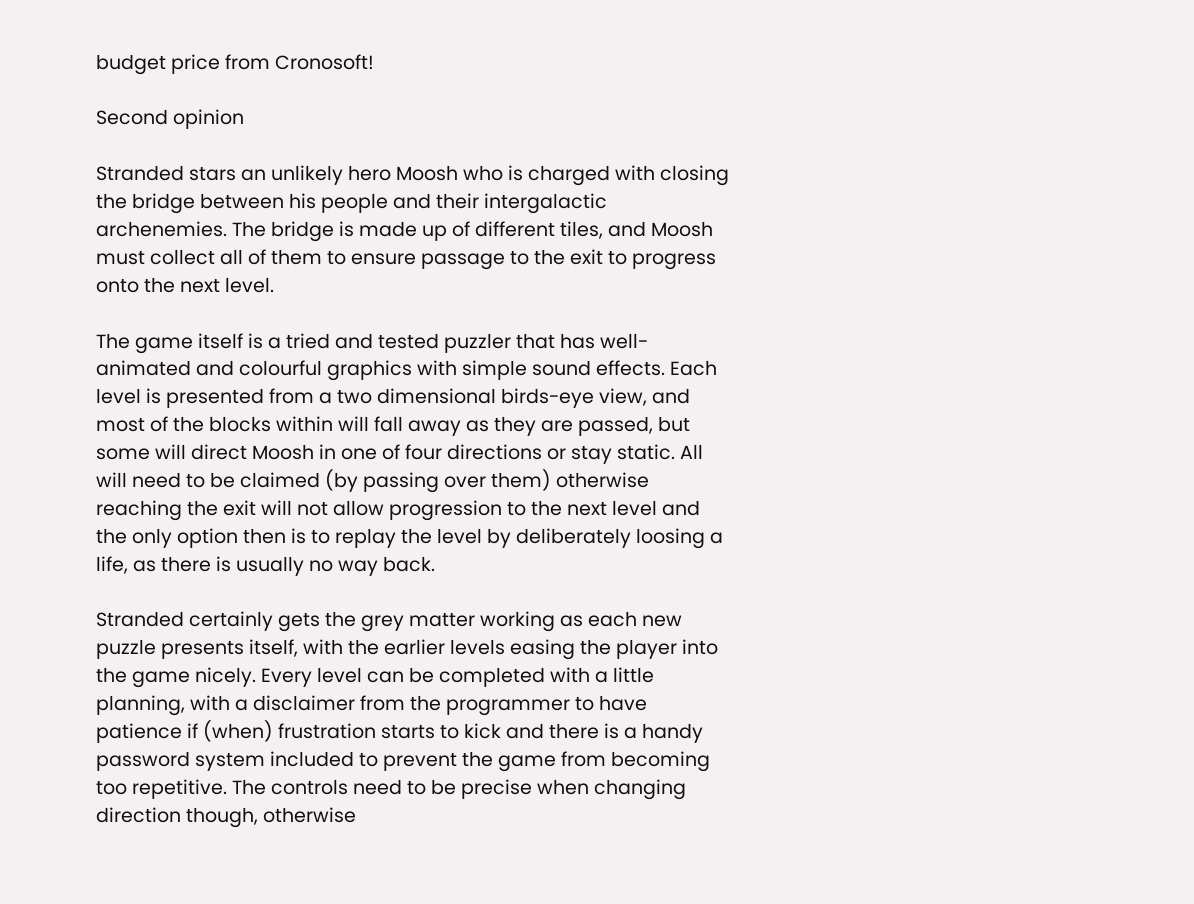budget price from Cronosoft!

Second opinion

Stranded stars an unlikely hero Moosh who is charged with closing the bridge between his people and their intergalactic archenemies. The bridge is made up of different tiles, and Moosh must collect all of them to ensure passage to the exit to progress onto the next level.

The game itself is a tried and tested puzzler that has well-animated and colourful graphics with simple sound effects. Each level is presented from a two dimensional birds-eye view, and most of the blocks within will fall away as they are passed, but some will direct Moosh in one of four directions or stay static. All will need to be claimed (by passing over them) otherwise reaching the exit will not allow progression to the next level and the only option then is to replay the level by deliberately loosing a life, as there is usually no way back.

Stranded certainly gets the grey matter working as each new puzzle presents itself, with the earlier levels easing the player into the game nicely. Every level can be completed with a little planning, with a disclaimer from the programmer to have patience if (when) frustration starts to kick and there is a handy password system included to prevent the game from becoming too repetitive. The controls need to be precise when changing direction though, otherwise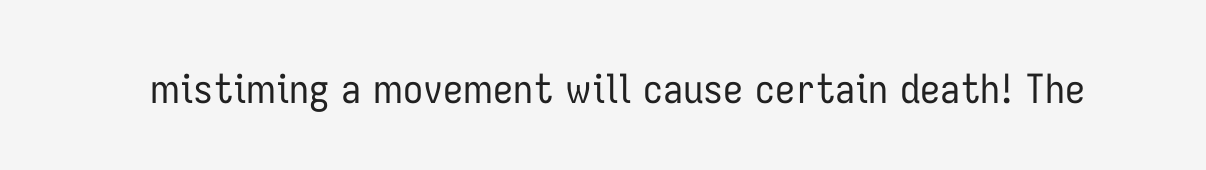mistiming a movement will cause certain death! The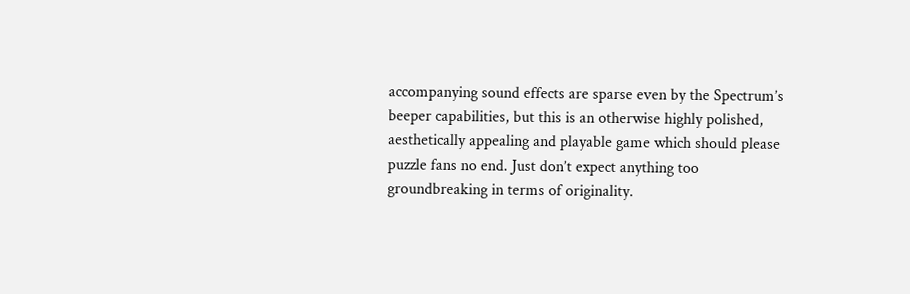accompanying sound effects are sparse even by the Spectrum’s beeper capabilities, but this is an otherwise highly polished, aesthetically appealing and playable game which should please puzzle fans no end. Just don’t expect anything too groundbreaking in terms of originality.